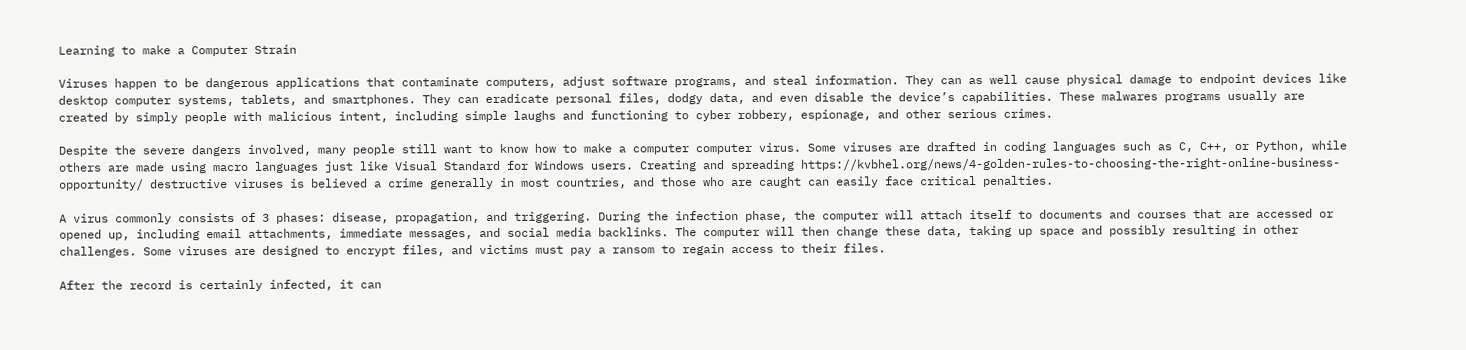Learning to make a Computer Strain

Viruses happen to be dangerous applications that contaminate computers, adjust software programs, and steal information. They can as well cause physical damage to endpoint devices like desktop computer systems, tablets, and smartphones. They can eradicate personal files, dodgy data, and even disable the device’s capabilities. These malwares programs usually are created by simply people with malicious intent, including simple laughs and functioning to cyber robbery, espionage, and other serious crimes.

Despite the severe dangers involved, many people still want to know how to make a computer computer virus. Some viruses are drafted in coding languages such as C, C++, or Python, while others are made using macro languages just like Visual Standard for Windows users. Creating and spreading https://kvbhel.org/news/4-golden-rules-to-choosing-the-right-online-business-opportunity/ destructive viruses is believed a crime generally in most countries, and those who are caught can easily face critical penalties.

A virus commonly consists of 3 phases: disease, propagation, and triggering. During the infection phase, the computer will attach itself to documents and courses that are accessed or opened up, including email attachments, immediate messages, and social media backlinks. The computer will then change these data, taking up space and possibly resulting in other challenges. Some viruses are designed to encrypt files, and victims must pay a ransom to regain access to their files.

After the record is certainly infected, it can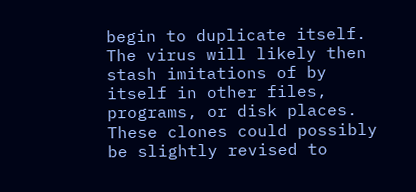begin to duplicate itself. The virus will likely then stash imitations of by itself in other files, programs, or disk places. These clones could possibly be slightly revised to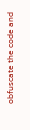obfuscate the code and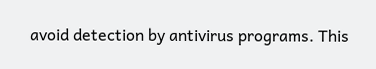avoid detection by antivirus programs. This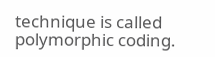technique is called polymorphic coding.